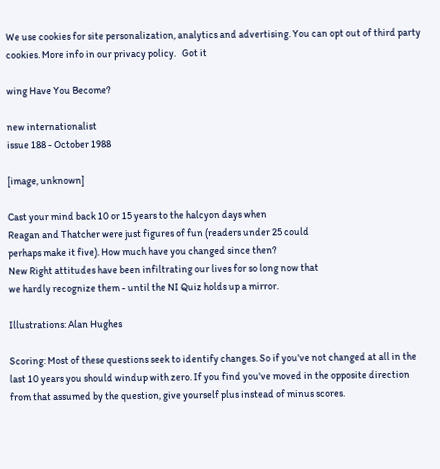We use cookies for site personalization, analytics and advertising. You can opt out of third party cookies. More info in our privacy policy.   Got it

wing Have You Become?

new internationalist
issue 188 - October 1988

[image, unknown]

Cast your mind back 10 or 15 years to the halcyon days when
Reagan and Thatcher were just figures of fun (readers under 25 could
perhaps make it five). How much have you changed since then?
New Right attitudes have been infiltrating our lives for so long now that
we hardly recognize them - until the NI Quiz holds up a mirror.

Illustrations: Alan Hughes

Scoring: Most of these questions seek to identify changes. So if you've not changed at all in the last 10 years you should windup with zero. If you find you've moved in the opposite direction from that assumed by the question, give yourself plus instead of minus scores.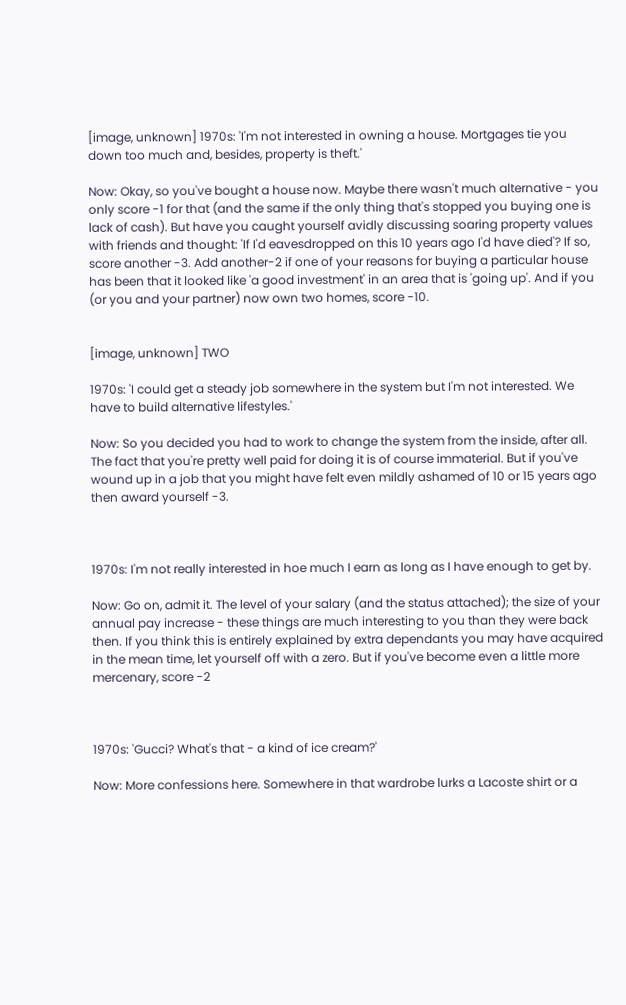[image, unknown] 1970s: 'I'm not interested in owning a house. Mortgages tie you down too much and, besides, property is theft.'

Now: Okay, so you've bought a house now. Maybe there wasn't much alternative - you only score -1 for that (and the same if the only thing that's stopped you buying one is lack of cash). But have you caught yourself avidly discussing soaring property values with friends and thought: 'If I'd eavesdropped on this 10 years ago I'd have died'? If so, score another -3. Add another-2 if one of your reasons for buying a particular house has been that it looked like 'a good investment' in an area that is 'going up'. And if you (or you and your partner) now own two homes, score -10.


[image, unknown] TWO

1970s: 'I could get a steady job somewhere in the system but I'm not interested. We have to build alternative lifestyles.'

Now: So you decided you had to work to change the system from the inside, after all. The fact that you're pretty well paid for doing it is of course immaterial. But if you've wound up in a job that you might have felt even mildly ashamed of 10 or 15 years ago then award yourself -3.



1970s: I'm not really interested in hoe much I earn as long as I have enough to get by.

Now: Go on, admit it. The level of your salary (and the status attached); the size of your annual pay increase - these things are much interesting to you than they were back then. If you think this is entirely explained by extra dependants you may have acquired in the mean time, let yourself off with a zero. But if you've become even a little more mercenary, score -2



1970s: 'Gucci? What's that - a kind of ice cream?'

Now: More confessions here. Somewhere in that wardrobe lurks a Lacoste shirt or a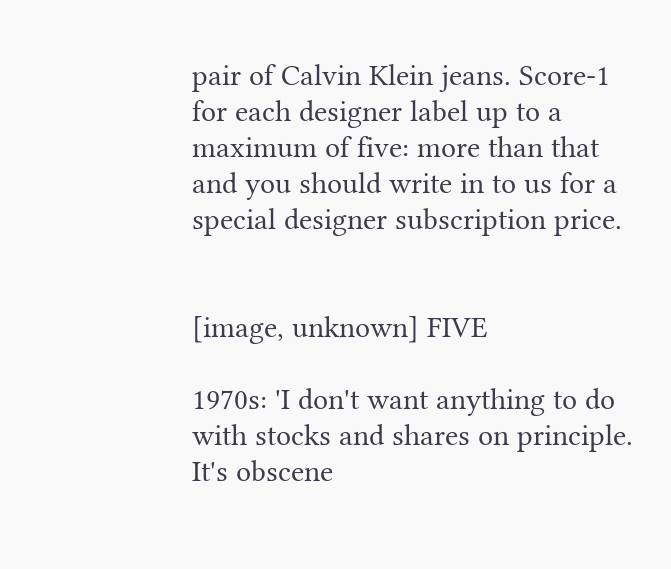pair of Calvin Klein jeans. Score-1 for each designer label up to a maximum of five: more than that and you should write in to us for a special designer subscription price.


[image, unknown] FIVE

1970s: 'I don't want anything to do with stocks and shares on principle. It's obscene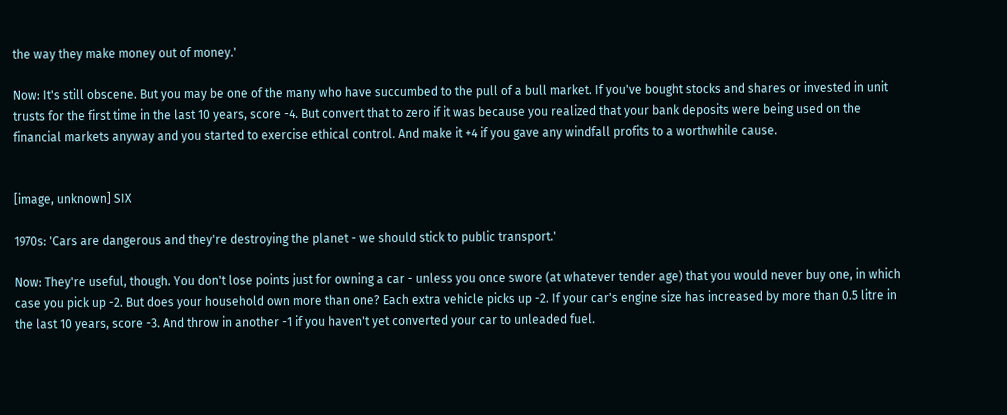the way they make money out of money.'

Now: It's still obscene. But you may be one of the many who have succumbed to the pull of a bull market. If you've bought stocks and shares or invested in unit trusts for the first time in the last 10 years, score -4. But convert that to zero if it was because you realized that your bank deposits were being used on the financial markets anyway and you started to exercise ethical control. And make it +4 if you gave any windfall profits to a worthwhile cause.


[image, unknown] SIX

1970s: 'Cars are dangerous and they're destroying the planet - we should stick to public transport.'

Now: They're useful, though. You don't lose points just for owning a car - unless you once swore (at whatever tender age) that you would never buy one, in which case you pick up -2. But does your household own more than one? Each extra vehicle picks up -2. If your car's engine size has increased by more than 0.5 litre in the last 10 years, score -3. And throw in another -1 if you haven't yet converted your car to unleaded fuel.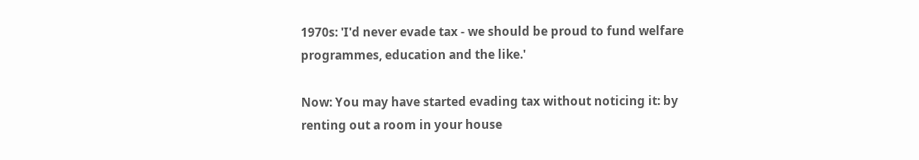1970s: 'I'd never evade tax - we should be proud to fund welfare programmes, education and the like.'

Now: You may have started evading tax without noticing it: by renting out a room in your house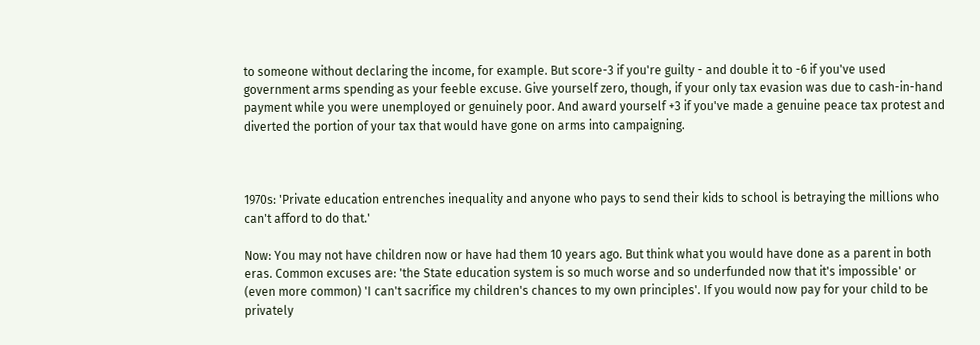to someone without declaring the income, for example. But score-3 if you're guilty - and double it to -6 if you've used government arms spending as your feeble excuse. Give yourself zero, though, if your only tax evasion was due to cash-in-hand payment while you were unemployed or genuinely poor. And award yourself +3 if you've made a genuine peace tax protest and diverted the portion of your tax that would have gone on arms into campaigning.



1970s: 'Private education entrenches inequality and anyone who pays to send their kids to school is betraying the millions who can't afford to do that.'

Now: You may not have children now or have had them 10 years ago. But think what you would have done as a parent in both eras. Common excuses are: 'the State education system is so much worse and so underfunded now that it's impossible' or (even more common) 'I can't sacrifice my children's chances to my own principles'. If you would now pay for your child to be privately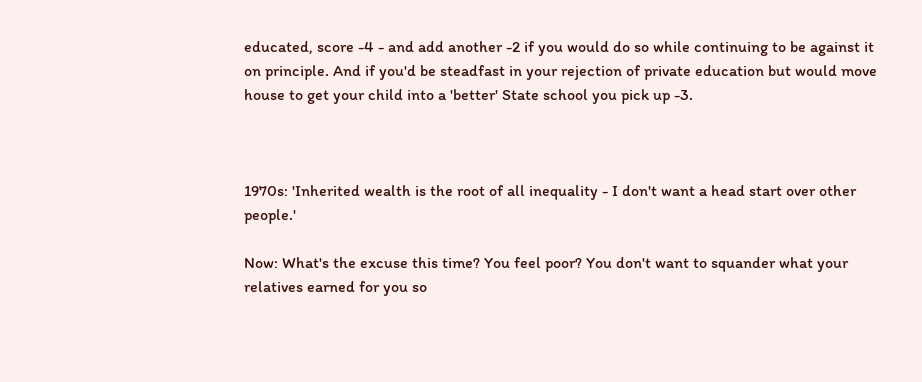educated, score -4 - and add another -2 if you would do so while continuing to be against it on principle. And if you'd be steadfast in your rejection of private education but would move house to get your child into a 'better' State school you pick up -3.



1970s: 'Inherited wealth is the root of all inequality - I don't want a head start over other people.'

Now: What's the excuse this time? You feel poor? You don't want to squander what your relatives earned for you so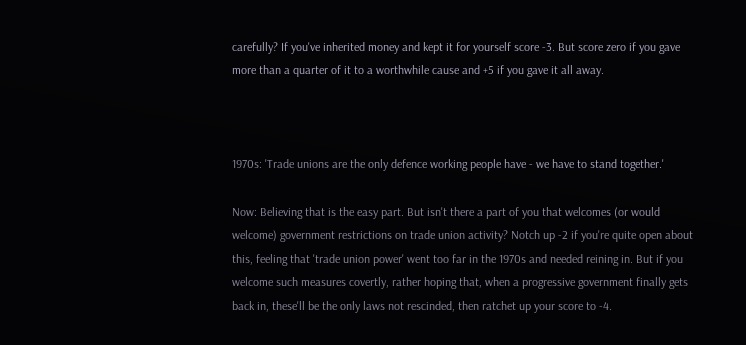carefully? If you've inherited money and kept it for yourself score -3. But score zero if you gave more than a quarter of it to a worthwhile cause and +5 if you gave it all away.



1970s: 'Trade unions are the only defence working people have - we have to stand together.'

Now: Believing that is the easy part. But isn't there a part of you that welcomes (or would welcome) government restrictions on trade union activity? Notch up -2 if you're quite open about this, feeling that 'trade union power' went too far in the 1970s and needed reining in. But if you welcome such measures covertly, rather hoping that, when a progressive government finally gets back in, these'll be the only laws not rescinded, then ratchet up your score to -4.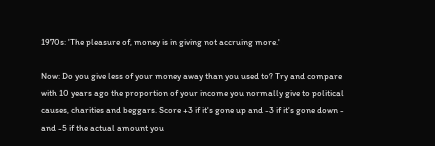1970s: 'The pleasure of, money is in giving not accruing more.'

Now: Do you give less of your money away than you used to? Try and compare with 10 years ago the proportion of your income you normally give to political causes, charities and beggars. Score +3 if it's gone up and -3 if it's gone down - and -5 if the actual amount you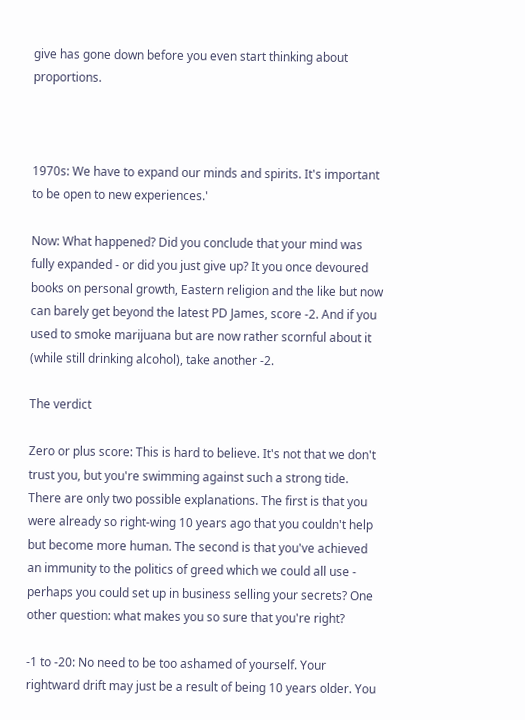give has gone down before you even start thinking about proportions.



1970s: We have to expand our minds and spirits. It's important to be open to new experiences.'

Now: What happened? Did you conclude that your mind was fully expanded - or did you just give up? It you once devoured books on personal growth, Eastern religion and the like but now can barely get beyond the latest PD James, score -2. And if you used to smoke marijuana but are now rather scornful about it (while still drinking alcohol), take another -2.

The verdict

Zero or plus score: This is hard to believe. It's not that we don't trust you, but you're swimming against such a strong tide. There are only two possible explanations. The first is that you were already so right-wing 10 years ago that you couldn't help but become more human. The second is that you've achieved an immunity to the politics of greed which we could all use - perhaps you could set up in business selling your secrets? One other question: what makes you so sure that you're right?

-1 to -20: No need to be too ashamed of yourself. Your rightward drift may just be a result of being 10 years older. You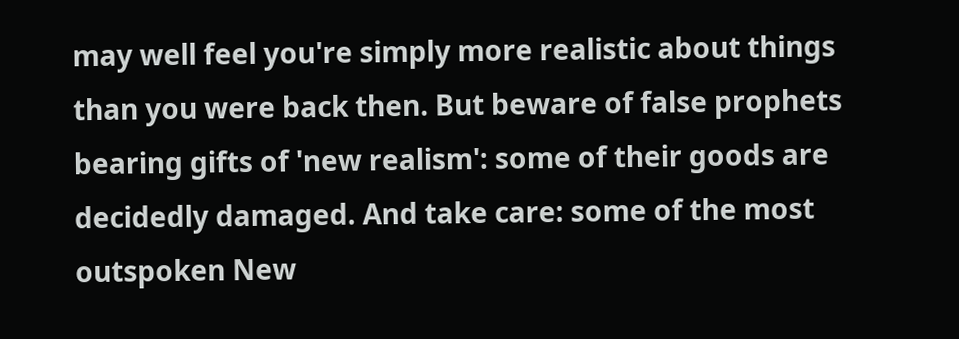may well feel you're simply more realistic about things than you were back then. But beware of false prophets bearing gifts of 'new realism': some of their goods are decidedly damaged. And take care: some of the most outspoken New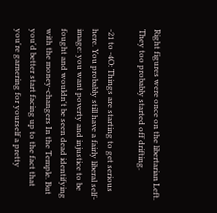Right figures were once on the libertarian Left. They too probably started off drifting.

-21 to -4O: Things are starting to get serious here. You probably still have a fairly liberal self-image: you want poverty and injustice to be fought and wouldn't be seen dead identifying with the money-changers In the Temple. But you'd better start facing up to the fact that you're garnering for yourself a pretty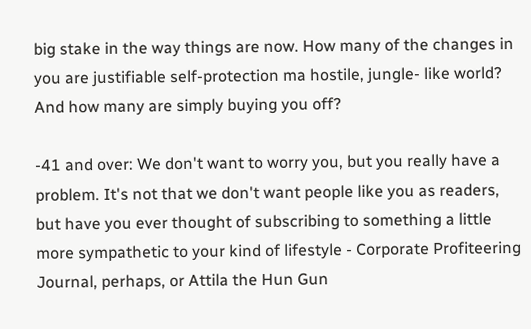big stake in the way things are now. How many of the changes in you are justifiable self-protection ma hostile, jungle- like world? And how many are simply buying you off?

-41 and over: We don't want to worry you, but you really have a problem. It's not that we don't want people like you as readers, but have you ever thought of subscribing to something a little more sympathetic to your kind of lifestyle - Corporate Profiteering Journal, perhaps, or Attila the Hun Gun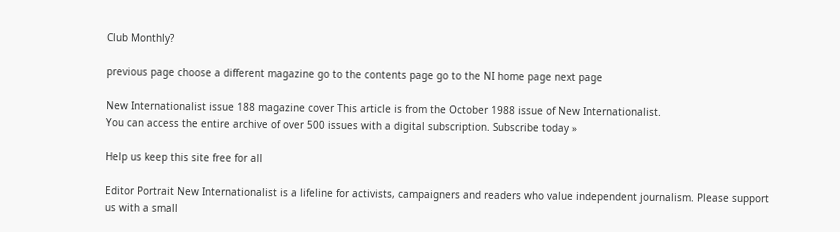Club Monthly?

previous page choose a different magazine go to the contents page go to the NI home page next page

New Internationalist issue 188 magazine cover This article is from the October 1988 issue of New Internationalist.
You can access the entire archive of over 500 issues with a digital subscription. Subscribe today »

Help us keep this site free for all

Editor Portrait New Internationalist is a lifeline for activists, campaigners and readers who value independent journalism. Please support us with a small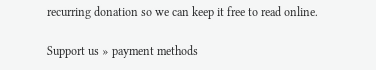recurring donation so we can keep it free to read online.

Support us » payment methods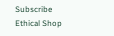Subscribe   Ethical Shop